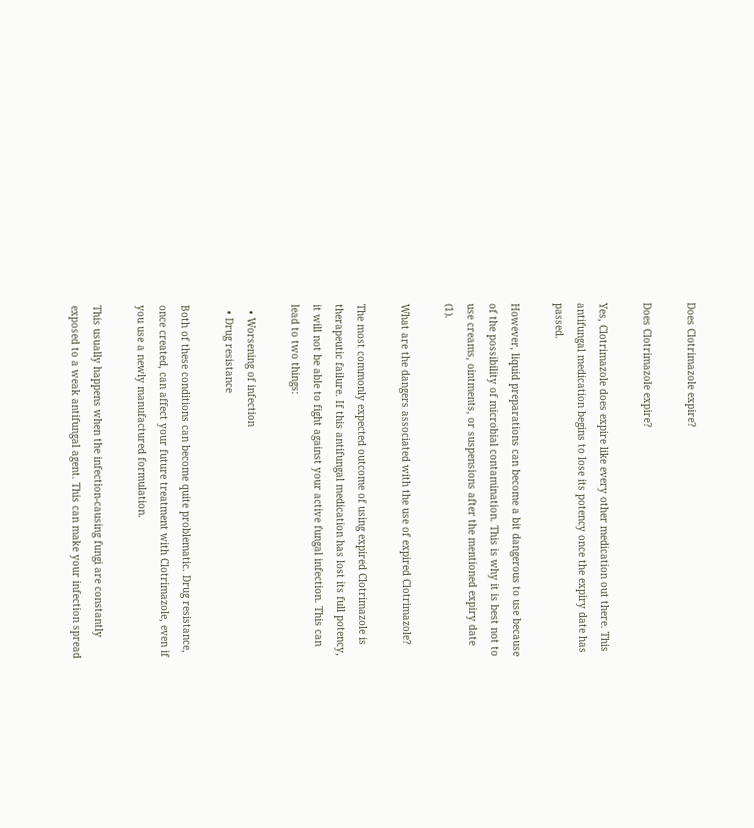Does Clotrimazole expire?

Does Clotrimazole expire?

Yes, Clotrimazole does expire like every other medication out there. This antifungal medication begins to lose its potency once the expiry date has passed.

However, liquid preparations can become a bit dangerous to use because of the possibility of microbial contamination. This is why it is best not to use creams, ointments, or suspensions after the mentioned expiry date (1).

What are the dangers associated with the use of expired Clotrimazole?

The most commonly expected outcome of using expired Clotrimazole is therapeutic failure. If this antifungal medication has lost its full potency, it will not be able to fight against your active fungal infection. This can lead to two things:

  • Worsening of infection
  • Drug resistance

Both of these conditions can become quite problematic. Drug resistance, once created, can affect your future treatment with Clotrimazole, even if you use a newly manufactured formulation.

This usually happens when the infection-causing fungi are constantly exposed to a weak antifungal agent. This can make your infection spread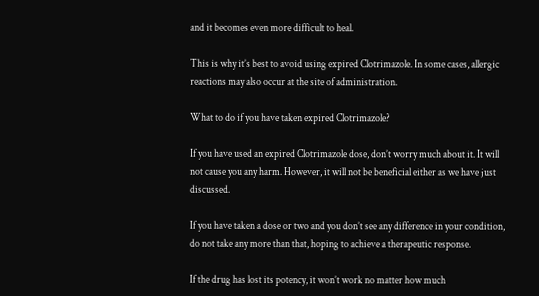and it becomes even more difficult to heal.

This is why it’s best to avoid using expired Clotrimazole. In some cases, allergic reactions may also occur at the site of administration.

What to do if you have taken expired Clotrimazole?

If you have used an expired Clotrimazole dose, don’t worry much about it. It will not cause you any harm. However, it will not be beneficial either as we have just discussed.

If you have taken a dose or two and you don’t see any difference in your condition, do not take any more than that, hoping to achieve a therapeutic response.

If the drug has lost its potency, it won’t work no matter how much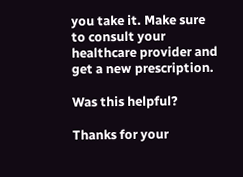you take it. Make sure to consult your healthcare provider and get a new prescription.

Was this helpful?

Thanks for your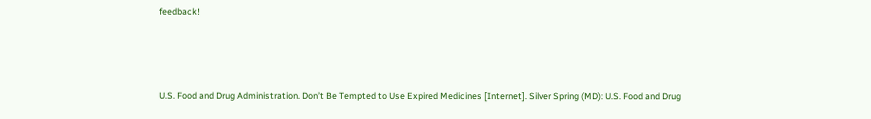feedback!



U.S. Food and Drug Administration. Don’t Be Tempted to Use Expired Medicines [Internet]. Silver Spring (MD): U.S. Food and Drug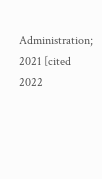Administration; 2021 [cited 2022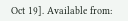Oct 19]. Available from: